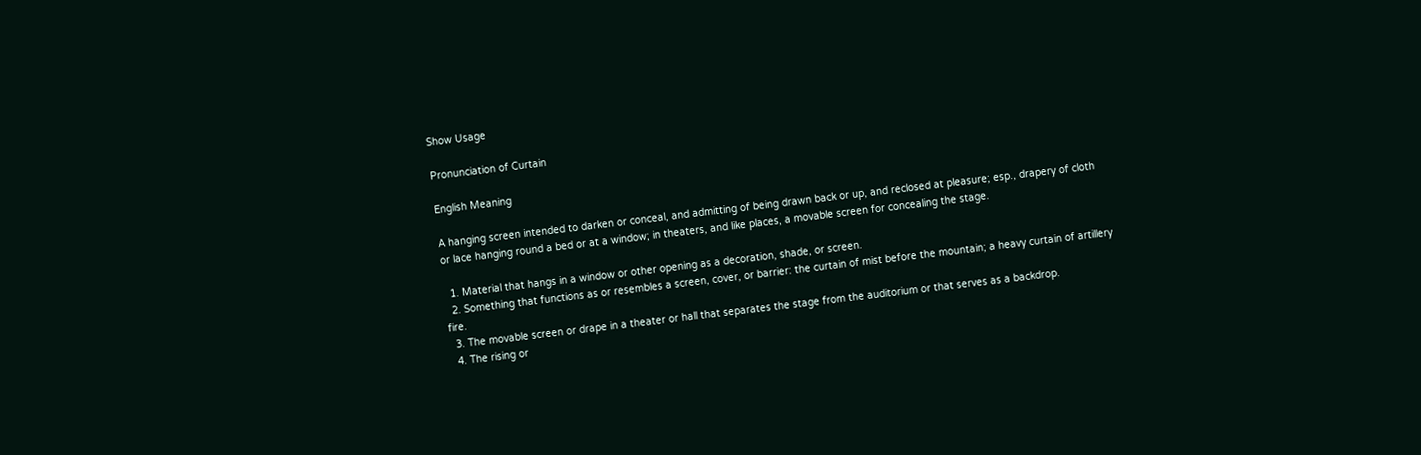Show Usage

Pronunciation of Curtain

English Meaning

A hanging screen intended to darken or conceal, and admitting of being drawn back or up, and reclosed at pleasure; esp., drapery of cloth or lace hanging round a bed or at a window; in theaters, and like places, a movable screen for concealing the stage.

  1. Material that hangs in a window or other opening as a decoration, shade, or screen.
  2. Something that functions as or resembles a screen, cover, or barrier: the curtain of mist before the mountain; a heavy curtain of artillery fire.
  3. The movable screen or drape in a theater or hall that separates the stage from the auditorium or that serves as a backdrop.
  4. The rising or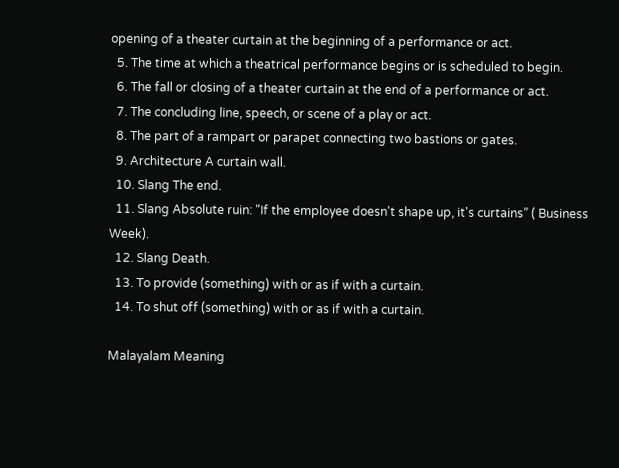opening of a theater curtain at the beginning of a performance or act.
  5. The time at which a theatrical performance begins or is scheduled to begin.
  6. The fall or closing of a theater curtain at the end of a performance or act.
  7. The concluding line, speech, or scene of a play or act.
  8. The part of a rampart or parapet connecting two bastions or gates.
  9. Architecture A curtain wall.
  10. Slang The end.
  11. Slang Absolute ruin: "If the employee doesn't shape up, it's curtains” ( Business Week).
  12. Slang Death.
  13. To provide (something) with or as if with a curtain.
  14. To shut off (something) with or as if with a curtain.

Malayalam Meaning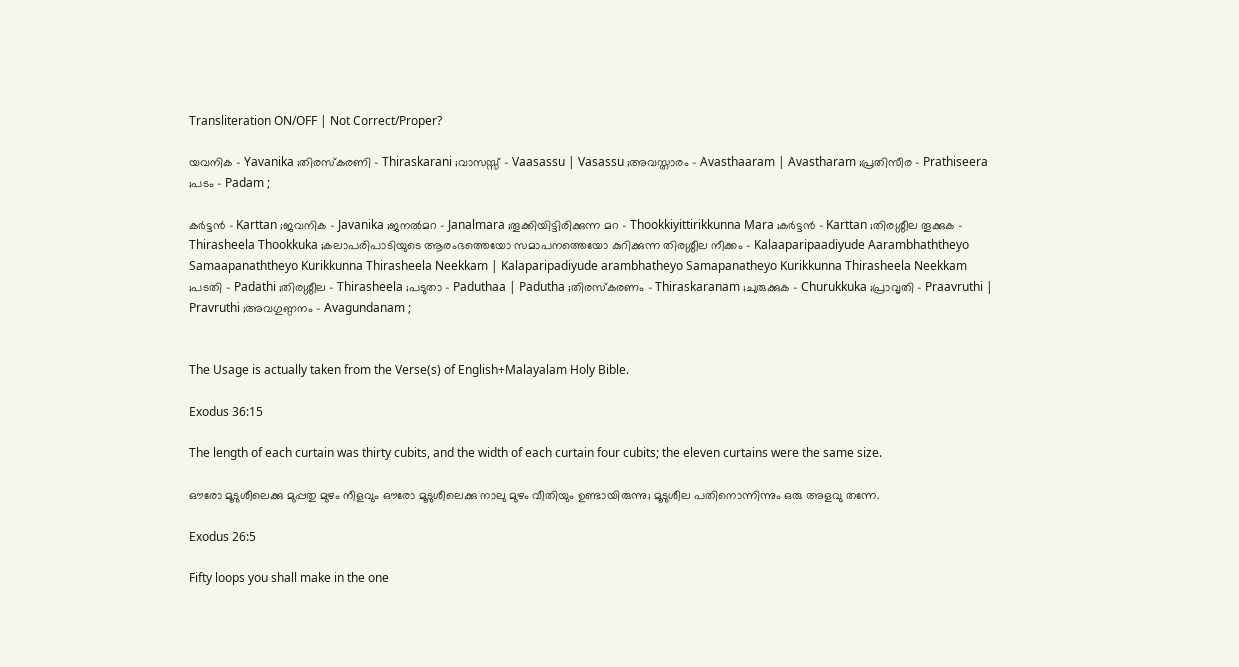Transliteration ON/OFF | Not Correct/Proper?

യവനിക - Yavanika ;തിരസ്കരണി - Thiraskarani ;വാസസ്സ് - Vaasassu | Vasassu ;അവസ്താരം - Avasthaaram | Avastharam ;പ്രതിസീര - Prathiseera ;പടം - Padam ;

കര്‍ട്ടന്‍ - Karttan ;ജവനിക - Javanika ;ജനല്‍മറ - Janalmara ;തൂക്കിയിട്ടിരിക്കുന്ന മറ - Thookkiyittirikkunna Mara ;കർട്ടൻ - Karttan ;തിരശ്ശീല തൂക്കുക - Thirasheela Thookkuka ;കലാപരിപാടിയുടെ ആരംഭത്തെയോ സമാപനത്തെയോ കുറിക്കുന്ന തിരശ്ശീല നീക്കം - Kalaaparipaadiyude Aarambhaththeyo Samaapanaththeyo Kurikkunna Thirasheela Neekkam | Kalaparipadiyude arambhatheyo Samapanatheyo Kurikkunna Thirasheela Neekkam ;പടതി - Padathi ;തിരശ്ശീല - Thirasheela ;പടുതാ - Paduthaa | Padutha ;തിരസ്കരണം - Thiraskaranam ;ചുരുക്കുക - Churukkuka ;പ്രാവൃതി - Praavruthi | Pravruthi ;അവഗുണ്ഠനം - Avagundanam ;


The Usage is actually taken from the Verse(s) of English+Malayalam Holy Bible.

Exodus 36:15

The length of each curtain was thirty cubits, and the width of each curtain four cubits; the eleven curtains were the same size.

ഔരോ മൂടുശീലെക്കു മുപ്പതു മുഴം നീളവും ഔരോ മൂടുശീലെക്കു നാലു മുഴം വീതിയും ഉണ്ടായിരുന്നു; മൂടുശീല പതിനൊന്നിന്നും ഒരു അളവു തന്നേ.

Exodus 26:5

Fifty loops you shall make in the one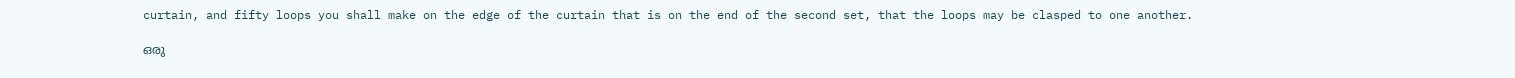curtain, and fifty loops you shall make on the edge of the curtain that is on the end of the second set, that the loops may be clasped to one another.

ഒരു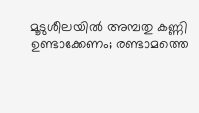മൂടുശീലയിൽ അമ്പതു കണ്ണി ഉണ്ടാക്കേണം; രണ്ടാമത്തെ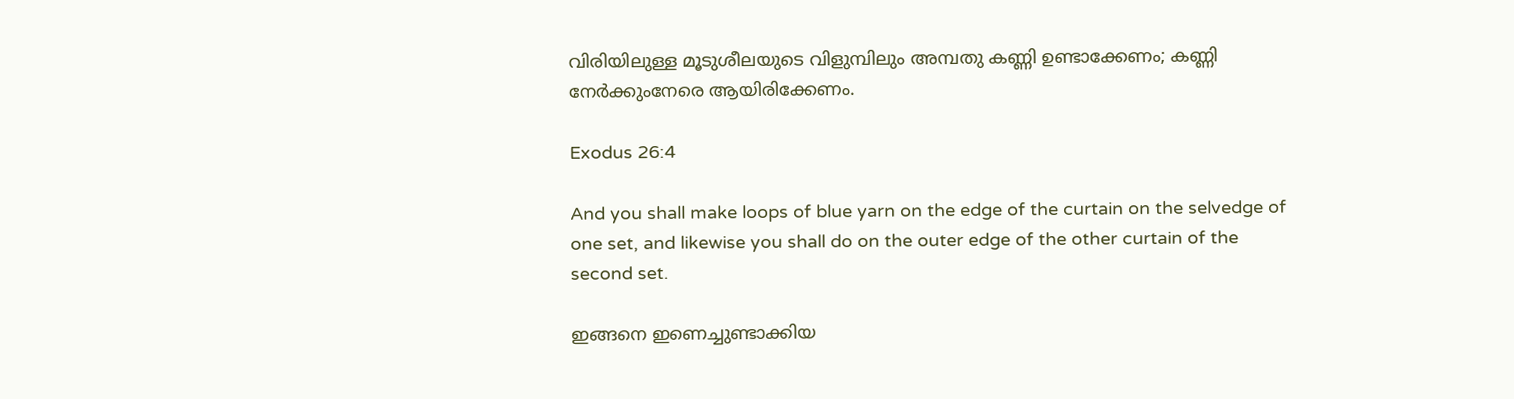വിരിയിലുള്ള മൂടുശീലയുടെ വിളുമ്പിലും അമ്പതു കണ്ണി ഉണ്ടാക്കേണം; കണ്ണി നേർക്കുംനേരെ ആയിരിക്കേണം.

Exodus 26:4

And you shall make loops of blue yarn on the edge of the curtain on the selvedge of one set, and likewise you shall do on the outer edge of the other curtain of the second set.

ഇങ്ങനെ ഇണെച്ചുണ്ടാക്കിയ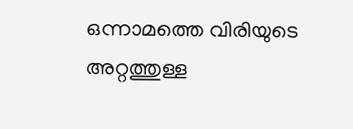ഒന്നാമത്തെ വിരിയുടെ അറ്റത്തുള്ള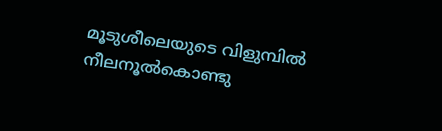മൂടുശീലെയുടെ വിളുമ്പിൽ നീലനൂൽകൊണ്ടു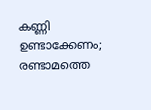കണ്ണി ഉണ്ടാക്കേണം; രണ്ടാമത്തെ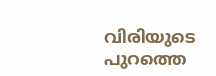വിരിയുടെ പുറത്തെ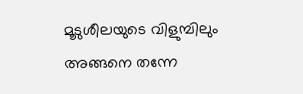മൂടുശീലയുടെ വിളുമ്പിലും അങ്ങനെ തന്നേ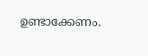ഉണ്ടാക്കേണം.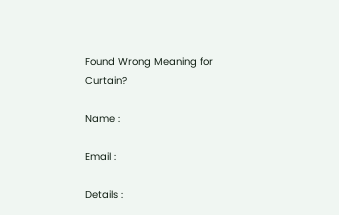Found Wrong Meaning for Curtain?

Name :

Email :

Details :